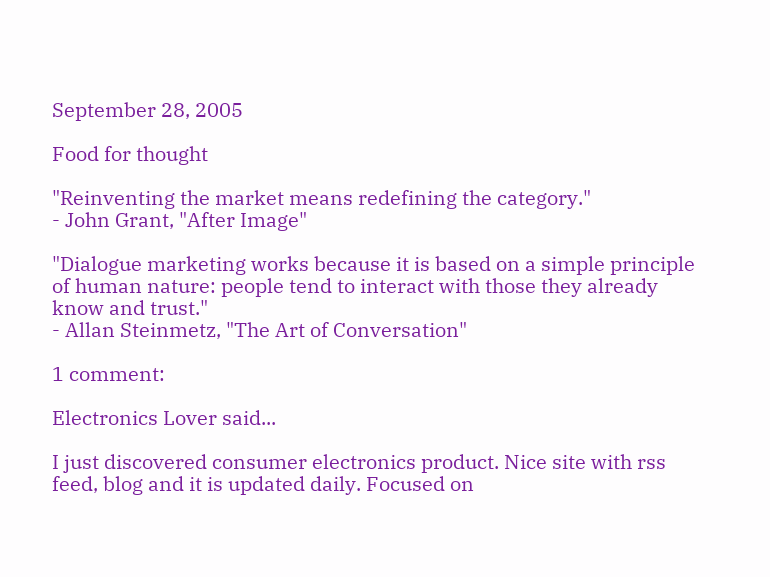September 28, 2005

Food for thought

"Reinventing the market means redefining the category."
- John Grant, "After Image"

"Dialogue marketing works because it is based on a simple principle of human nature: people tend to interact with those they already know and trust."
- Allan Steinmetz, "The Art of Conversation"

1 comment:

Electronics Lover said...

I just discovered consumer electronics product. Nice site with rss feed, blog and it is updated daily. Focused on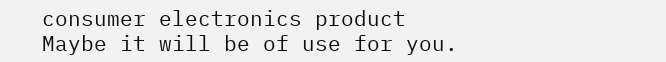consumer electronics product
Maybe it will be of use for you.